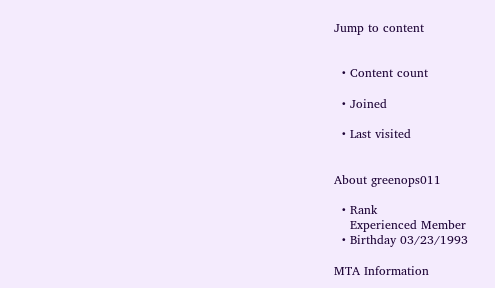Jump to content


  • Content count

  • Joined

  • Last visited


About greenops011

  • Rank
    Experienced Member
  • Birthday 03/23/1993

MTA Information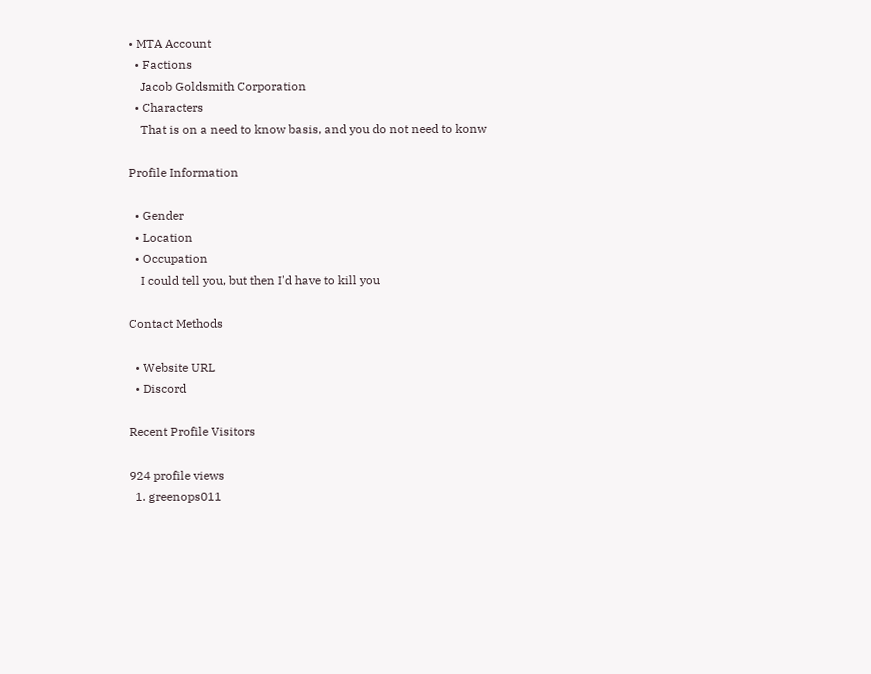• MTA Account
  • Factions
    Jacob Goldsmith Corporation
  • Characters
    That is on a need to know basis, and you do not need to konw

Profile Information

  • Gender
  • Location
  • Occupation
    I could tell you, but then I'd have to kill you

Contact Methods

  • Website URL
  • Discord

Recent Profile Visitors

924 profile views
  1. greenops011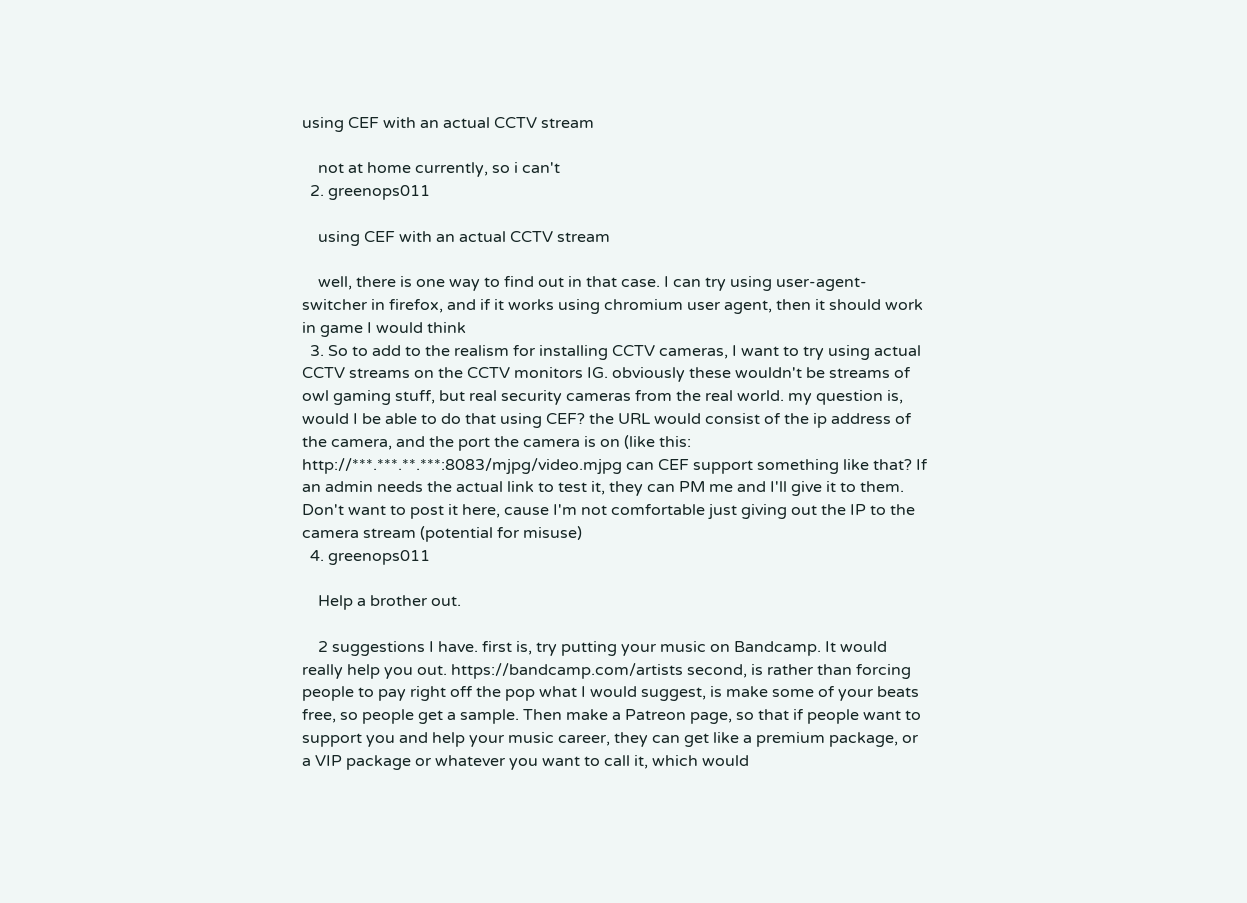using CEF with an actual CCTV stream

    not at home currently, so i can't
  2. greenops011

    using CEF with an actual CCTV stream

    well, there is one way to find out in that case. I can try using user-agent-switcher in firefox, and if it works using chromium user agent, then it should work in game I would think
  3. So to add to the realism for installing CCTV cameras, I want to try using actual CCTV streams on the CCTV monitors IG. obviously these wouldn't be streams of owl gaming stuff, but real security cameras from the real world. my question is, would I be able to do that using CEF? the URL would consist of the ip address of the camera, and the port the camera is on (like this: http://***.***.**.***:8083/mjpg/video.mjpg can CEF support something like that? If an admin needs the actual link to test it, they can PM me and I'll give it to them. Don't want to post it here, cause I'm not comfortable just giving out the IP to the camera stream (potential for misuse)
  4. greenops011

    Help a brother out.

    2 suggestions I have. first is, try putting your music on Bandcamp. It would really help you out. https://bandcamp.com/artists second, is rather than forcing people to pay right off the pop what I would suggest, is make some of your beats free, so people get a sample. Then make a Patreon page, so that if people want to support you and help your music career, they can get like a premium package, or a VIP package or whatever you want to call it, which would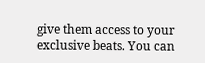give them access to your exclusive beats. You can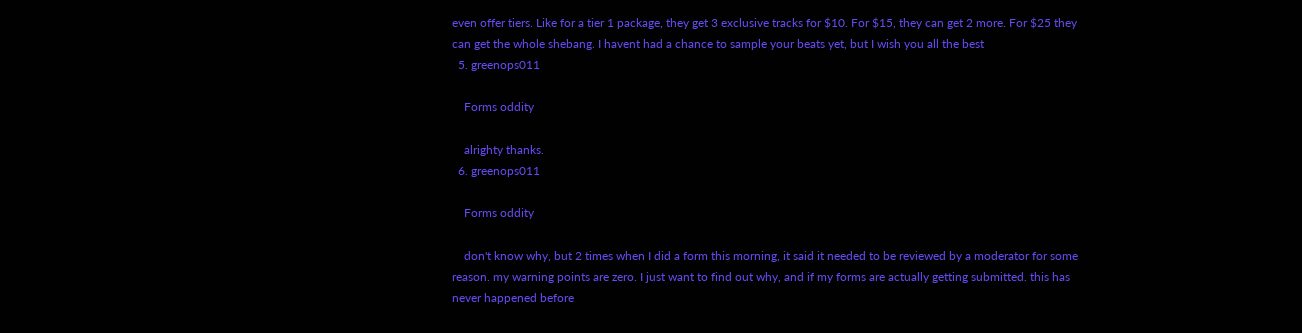even offer tiers. Like for a tier 1 package, they get 3 exclusive tracks for $10. For $15, they can get 2 more. For $25 they can get the whole shebang. I havent had a chance to sample your beats yet, but I wish you all the best
  5. greenops011

    Forms oddity

    alrighty thanks.
  6. greenops011

    Forms oddity

    don't know why, but 2 times when I did a form this morning, it said it needed to be reviewed by a moderator for some reason. my warning points are zero. I just want to find out why, and if my forms are actually getting submitted. this has never happened before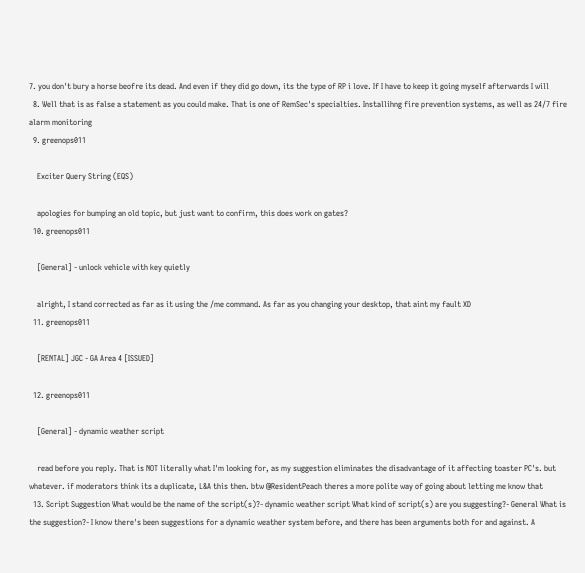7. you don't bury a horse beofre its dead. And even if they did go down, its the type of RP i love. If I have to keep it going myself afterwards I will
  8. Well that is as false a statement as you could make. That is one of RemSec's specialties. Installihng fire prevention systems, as well as 24/7 fire alarm monitoring
  9. greenops011

    Exciter Query String (EQS)

    apologies for bumping an old topic, but just want to confirm, this does work on gates?
  10. greenops011

    [General] - unlock vehicle with key quietly

    alright, I stand corrected as far as it using the /me command. As far as you changing your desktop, that aint my fault XD
  11. greenops011

    [RENTAL] JGC - GA Area 4 [ISSUED]

  12. greenops011

    [General] - dynamic weather script

    read before you reply. That is NOT literally what I'm looking for, as my suggestion eliminates the disadvantage of it affecting toaster PC's. but whatever. if moderators think its a duplicate, L&A this then. btw @ResidentPeach theres a more polite way of going about letting me know that
  13. Script Suggestion What would be the name of the script(s)?- dynamic weather script What kind of script(s) are you suggesting?- General What is the suggestion?- I know there's been suggestions for a dynamic weather system before, and there has been arguments both for and against. A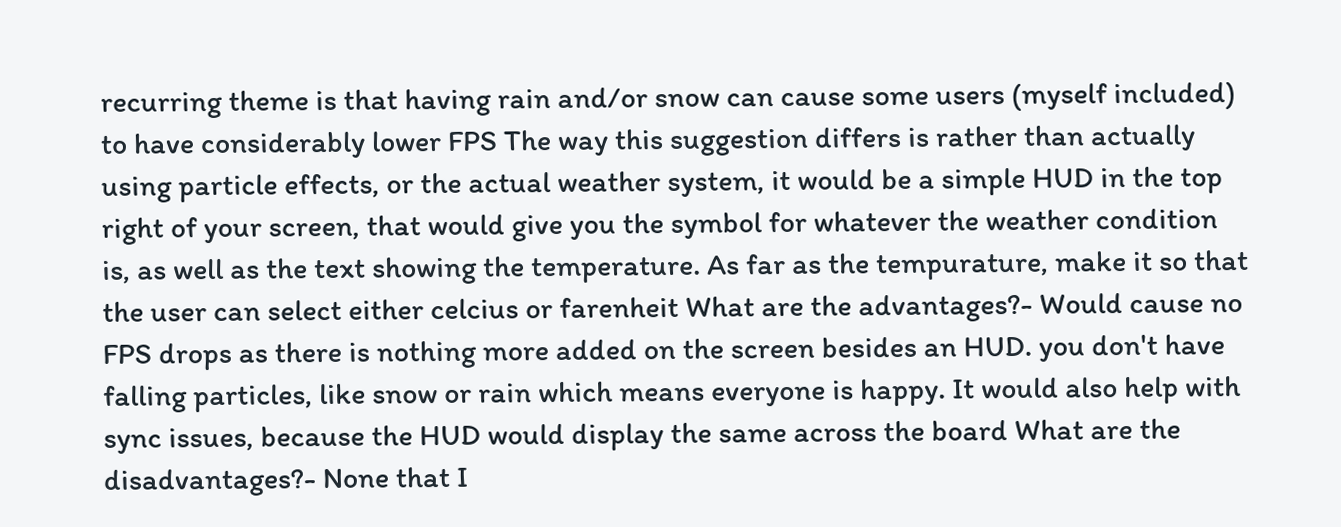recurring theme is that having rain and/or snow can cause some users (myself included) to have considerably lower FPS The way this suggestion differs is rather than actually using particle effects, or the actual weather system, it would be a simple HUD in the top right of your screen, that would give you the symbol for whatever the weather condition is, as well as the text showing the temperature. As far as the tempurature, make it so that the user can select either celcius or farenheit What are the advantages?- Would cause no FPS drops as there is nothing more added on the screen besides an HUD. you don't have falling particles, like snow or rain which means everyone is happy. It would also help with sync issues, because the HUD would display the same across the board What are the disadvantages?- None that I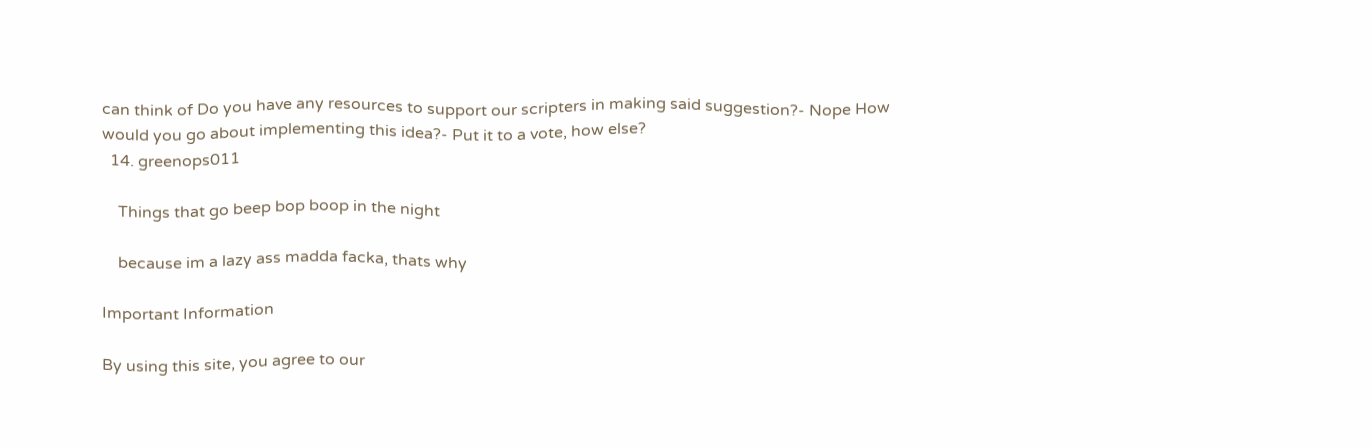can think of Do you have any resources to support our scripters in making said suggestion?- Nope How would you go about implementing this idea?- Put it to a vote, how else?
  14. greenops011

    Things that go beep bop boop in the night

    because im a lazy ass madda facka, thats why

Important Information

By using this site, you agree to our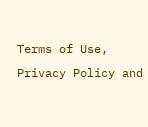Terms of Use, Privacy Policy and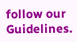follow our Guidelines.